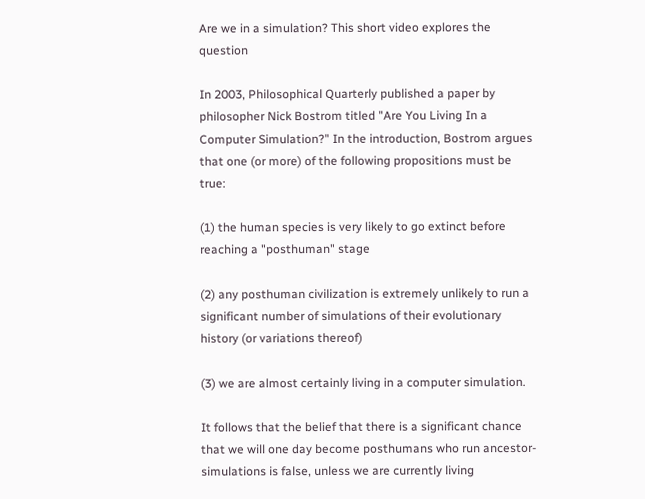Are we in a simulation? This short video explores the question

In 2003, Philosophical Quarterly published a paper by philosopher Nick Bostrom titled "Are You Living In a Computer Simulation?" In the introduction, Bostrom argues that one (or more) of the following propositions must be true:

(1) the human species is very likely to go extinct before reaching a "posthuman" stage

(2) any posthuman civilization is extremely unlikely to run a significant number of simulations of their evolutionary history (or variations thereof)

(3) we are almost certainly living in a computer simulation.

It follows that the belief that there is a significant chance that we will one day become posthumans who run ancestor‐simulations is false, unless we are currently living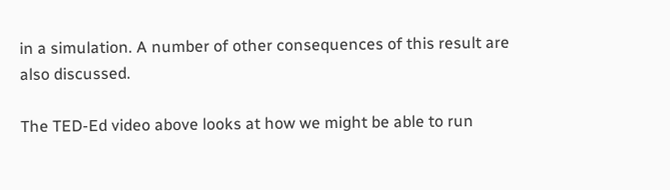in a simulation. A number of other consequences of this result are also discussed.

The TED-Ed video above looks at how we might be able to run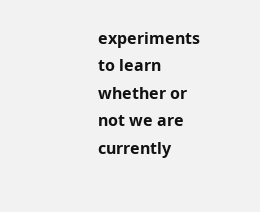experiments to learn whether or not we are currently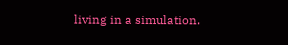living in a simulation.